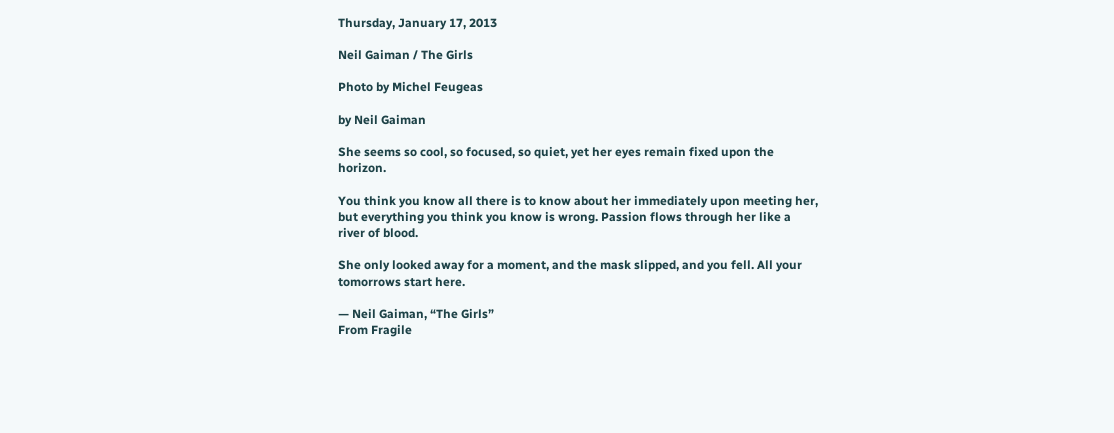Thursday, January 17, 2013

Neil Gaiman / The Girls

Photo by Michel Feugeas

by Neil Gaiman

She seems so cool, so focused, so quiet, yet her eyes remain fixed upon the horizon.

You think you know all there is to know about her immediately upon meeting her, but everything you think you know is wrong. Passion flows through her like a river of blood.

She only looked away for a moment, and the mask slipped, and you fell. All your tomorrows start here.

— Neil Gaiman, “The Girls”
From Fragile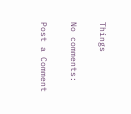Things

No comments:

Post a Comment